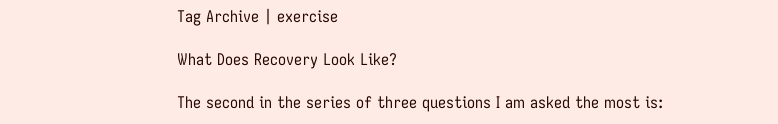Tag Archive | exercise

What Does Recovery Look Like?

The second in the series of three questions I am asked the most is: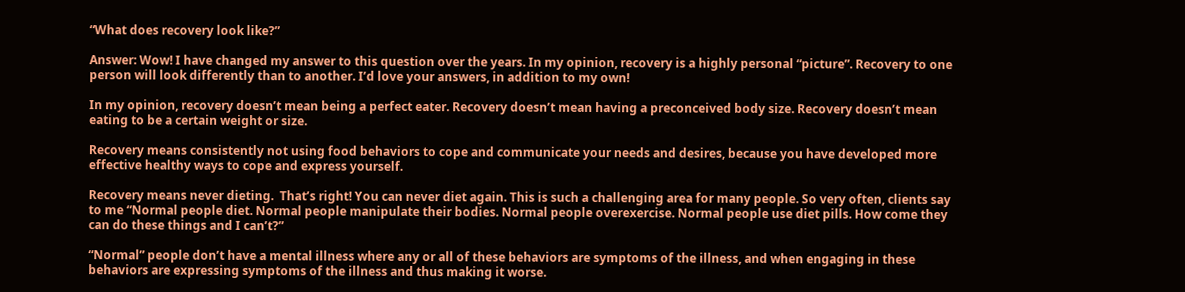“What does recovery look like?”

Answer: Wow! I have changed my answer to this question over the years. In my opinion, recovery is a highly personal “picture”. Recovery to one person will look differently than to another. I’d love your answers, in addition to my own!

In my opinion, recovery doesn’t mean being a perfect eater. Recovery doesn’t mean having a preconceived body size. Recovery doesn’t mean eating to be a certain weight or size.

Recovery means consistently not using food behaviors to cope and communicate your needs and desires, because you have developed more effective healthy ways to cope and express yourself.

Recovery means never dieting.  That’s right! You can never diet again. This is such a challenging area for many people. So very often, clients say to me “Normal people diet. Normal people manipulate their bodies. Normal people overexercise. Normal people use diet pills. How come they can do these things and I can’t?”

“Normal” people don’t have a mental illness where any or all of these behaviors are symptoms of the illness, and when engaging in these behaviors are expressing symptoms of the illness and thus making it worse.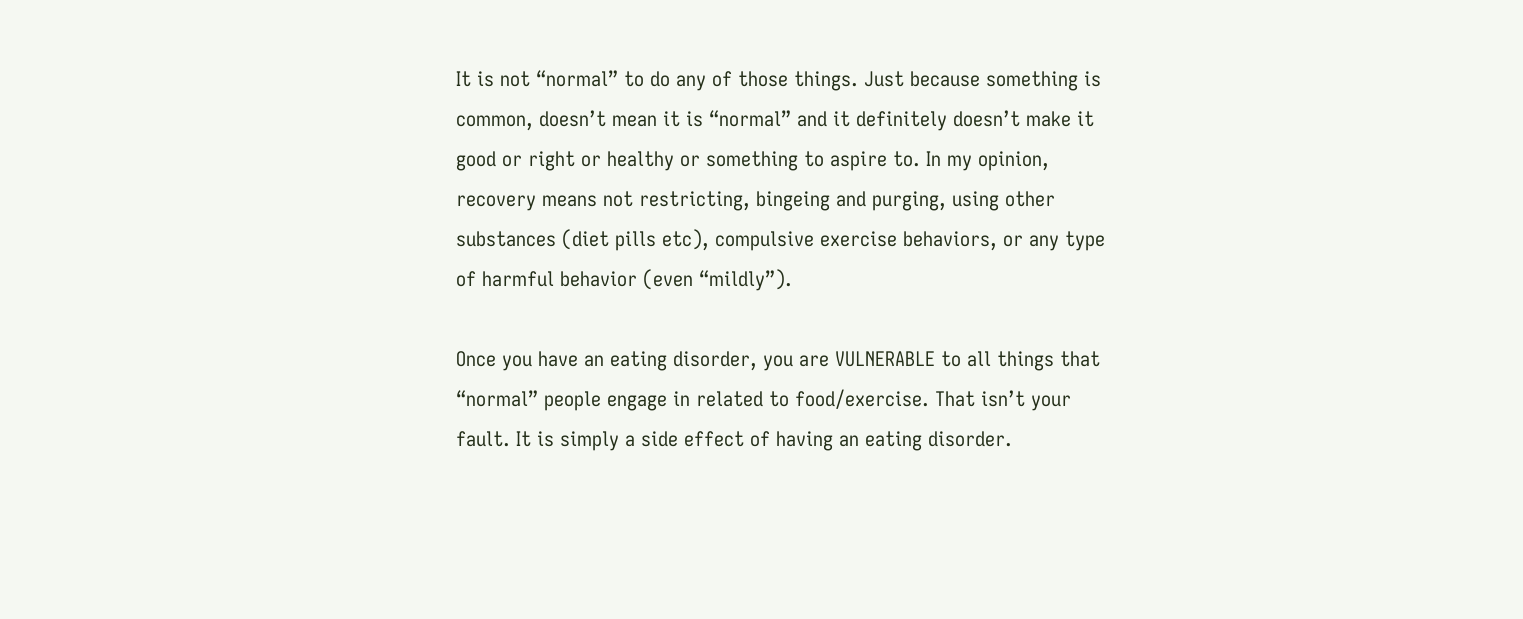It is not “normal” to do any of those things. Just because something is common, doesn’t mean it is “normal” and it definitely doesn’t make it good or right or healthy or something to aspire to. In my opinion, recovery means not restricting, bingeing and purging, using other substances (diet pills etc), compulsive exercise behaviors, or any type of harmful behavior (even “mildly”).

Once you have an eating disorder, you are VULNERABLE to all things that “normal” people engage in related to food/exercise. That isn’t your fault. It is simply a side effect of having an eating disorder.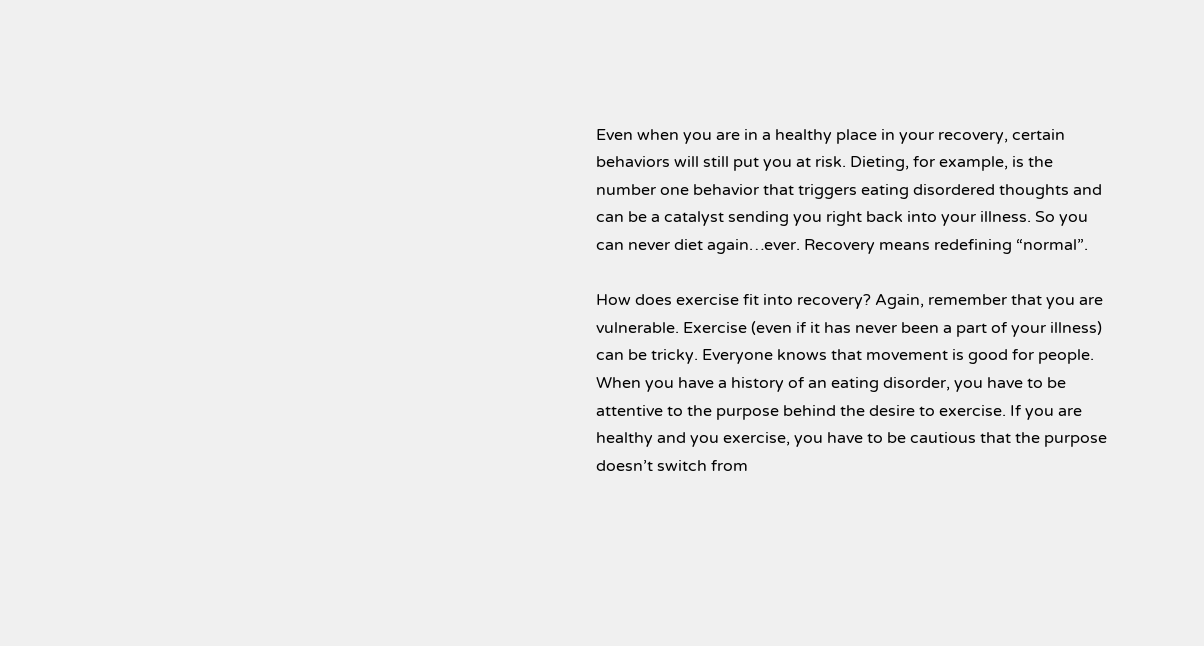Even when you are in a healthy place in your recovery, certain behaviors will still put you at risk. Dieting, for example, is the number one behavior that triggers eating disordered thoughts and can be a catalyst sending you right back into your illness. So you can never diet again…ever. Recovery means redefining “normal”.

How does exercise fit into recovery? Again, remember that you are vulnerable. Exercise (even if it has never been a part of your illness) can be tricky. Everyone knows that movement is good for people. When you have a history of an eating disorder, you have to be attentive to the purpose behind the desire to exercise. If you are healthy and you exercise, you have to be cautious that the purpose doesn’t switch from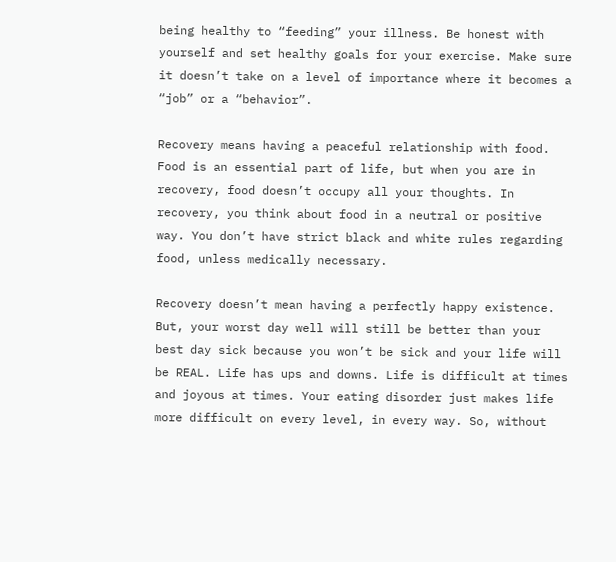being healthy to “feeding” your illness. Be honest with yourself and set healthy goals for your exercise. Make sure it doesn’t take on a level of importance where it becomes a “job” or a “behavior”.

Recovery means having a peaceful relationship with food. Food is an essential part of life, but when you are in recovery, food doesn’t occupy all your thoughts. In recovery, you think about food in a neutral or positive way. You don’t have strict black and white rules regarding food, unless medically necessary.

Recovery doesn’t mean having a perfectly happy existence. But, your worst day well will still be better than your best day sick because you won’t be sick and your life will be REAL. Life has ups and downs. Life is difficult at times and joyous at times. Your eating disorder just makes life more difficult on every level, in every way. So, without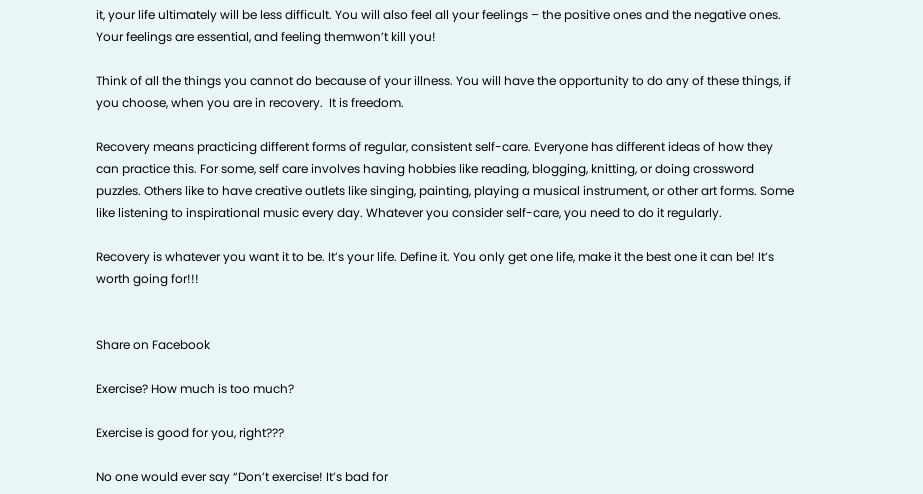it, your life ultimately will be less difficult. You will also feel all your feelings – the positive ones and the negative ones. Your feelings are essential, and feeling themwon’t kill you!

Think of all the things you cannot do because of your illness. You will have the opportunity to do any of these things, if you choose, when you are in recovery.  It is freedom.

Recovery means practicing different forms of regular, consistent self-care. Everyone has different ideas of how they can practice this. For some, self care involves having hobbies like reading, blogging, knitting, or doing crossword puzzles. Others like to have creative outlets like singing, painting, playing a musical instrument, or other art forms. Some like listening to inspirational music every day. Whatever you consider self-care, you need to do it regularly.

Recovery is whatever you want it to be. It’s your life. Define it. You only get one life, make it the best one it can be! It’s worth going for!!!


Share on Facebook

Exercise? How much is too much?

Exercise is good for you, right???

No one would ever say “Don’t exercise! It’s bad for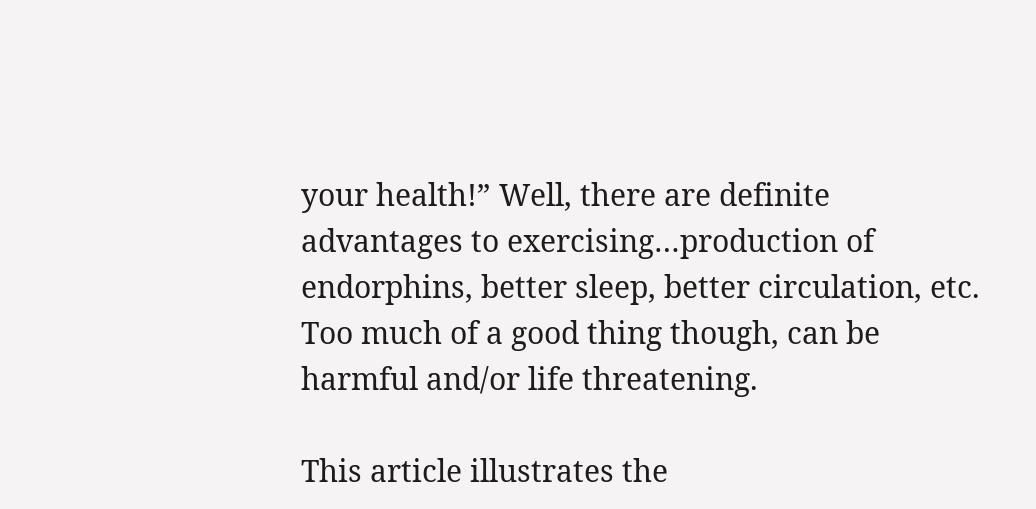your health!” Well, there are definite advantages to exercising…production of endorphins, better sleep, better circulation, etc. Too much of a good thing though, can be harmful and/or life threatening.

This article illustrates the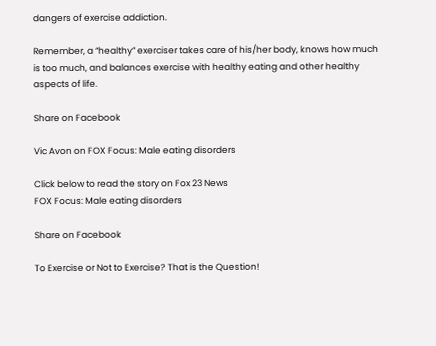dangers of exercise addiction.

Remember, a “healthy” exerciser takes care of his/her body, knows how much is too much, and balances exercise with healthy eating and other healthy aspects of life.

Share on Facebook

Vic Avon on FOX Focus: Male eating disorders

Click below to read the story on Fox 23 News
FOX Focus: Male eating disorders

Share on Facebook

To Exercise or Not to Exercise? That is the Question!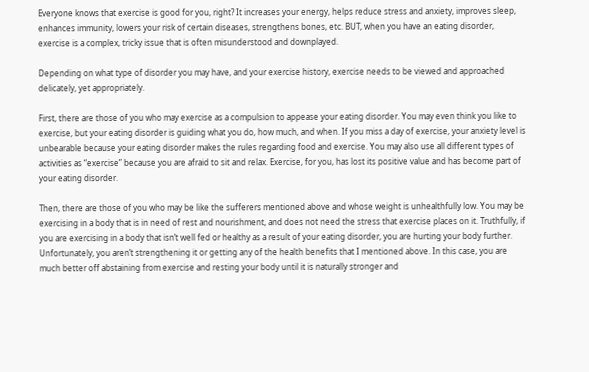Everyone knows that exercise is good for you, right? It increases your energy, helps reduce stress and anxiety, improves sleep, enhances immunity, lowers your risk of certain diseases, strengthens bones, etc. BUT, when you have an eating disorder, exercise is a complex, tricky issue that is often misunderstood and downplayed.

Depending on what type of disorder you may have, and your exercise history, exercise needs to be viewed and approached delicately, yet appropriately.

First, there are those of you who may exercise as a compulsion to appease your eating disorder. You may even think you like to exercise, but your eating disorder is guiding what you do, how much, and when. If you miss a day of exercise, your anxiety level is unbearable because your eating disorder makes the rules regarding food and exercise. You may also use all different types of activities as “exercise” because you are afraid to sit and relax. Exercise, for you, has lost its positive value and has become part of your eating disorder.

Then, there are those of you who may be like the sufferers mentioned above and whose weight is unhealthfully low. You may be exercising in a body that is in need of rest and nourishment, and does not need the stress that exercise places on it. Truthfully, if you are exercising in a body that isn’t well fed or healthy as a result of your eating disorder, you are hurting your body further. Unfortunately, you aren’t strengthening it or getting any of the health benefits that I mentioned above. In this case, you are much better off abstaining from exercise and resting your body until it is naturally stronger and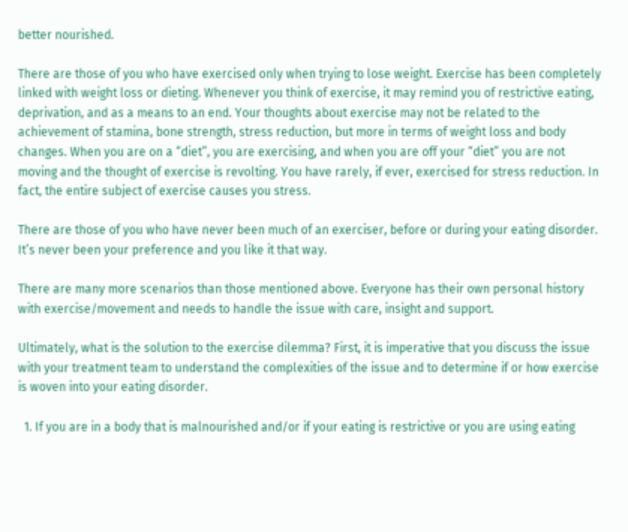better nourished.

There are those of you who have exercised only when trying to lose weight. Exercise has been completely linked with weight loss or dieting. Whenever you think of exercise, it may remind you of restrictive eating, deprivation, and as a means to an end. Your thoughts about exercise may not be related to the achievement of stamina, bone strength, stress reduction, but more in terms of weight loss and body changes. When you are on a “diet”, you are exercising, and when you are off your “diet” you are not moving and the thought of exercise is revolting. You have rarely, if ever, exercised for stress reduction. In fact, the entire subject of exercise causes you stress.

There are those of you who have never been much of an exerciser, before or during your eating disorder. It’s never been your preference and you like it that way.

There are many more scenarios than those mentioned above. Everyone has their own personal history with exercise/movement and needs to handle the issue with care, insight and support.

Ultimately, what is the solution to the exercise dilemma? First, it is imperative that you discuss the issue with your treatment team to understand the complexities of the issue and to determine if or how exercise is woven into your eating disorder.

  1. If you are in a body that is malnourished and/or if your eating is restrictive or you are using eating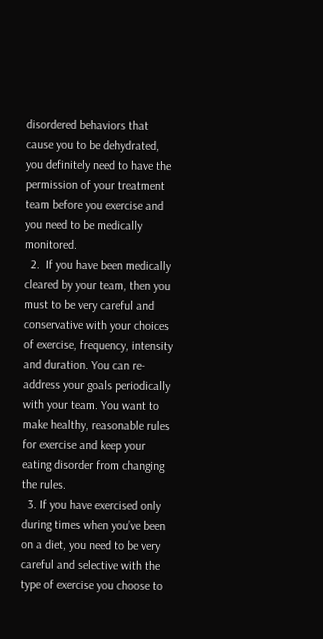disordered behaviors that cause you to be dehydrated, you definitely need to have the permission of your treatment team before you exercise and you need to be medically monitored.
  2.  If you have been medically cleared by your team, then you must to be very careful and conservative with your choices of exercise, frequency, intensity and duration. You can re-address your goals periodically with your team. You want to make healthy, reasonable rules for exercise and keep your eating disorder from changing the rules.
  3. If you have exercised only during times when you’ve been on a diet, you need to be very careful and selective with the type of exercise you choose to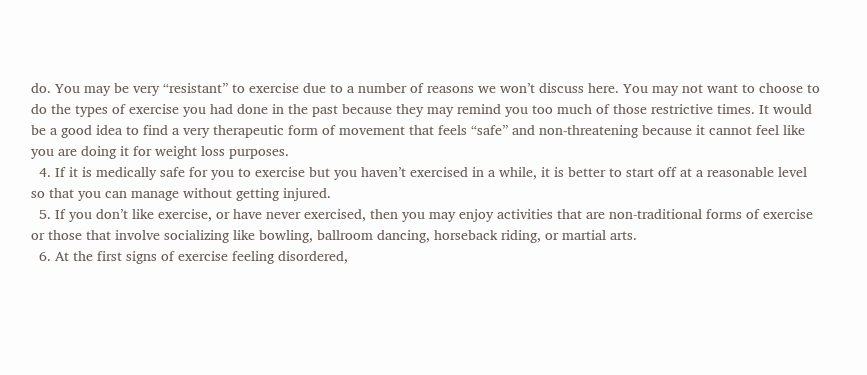do. You may be very “resistant” to exercise due to a number of reasons we won’t discuss here. You may not want to choose to do the types of exercise you had done in the past because they may remind you too much of those restrictive times. It would be a good idea to find a very therapeutic form of movement that feels “safe” and non-threatening because it cannot feel like you are doing it for weight loss purposes.
  4. If it is medically safe for you to exercise but you haven’t exercised in a while, it is better to start off at a reasonable level so that you can manage without getting injured.
  5. If you don’t like exercise, or have never exercised, then you may enjoy activities that are non-traditional forms of exercise or those that involve socializing like bowling, ballroom dancing, horseback riding, or martial arts.
  6. At the first signs of exercise feeling disordered,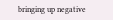bringing up negative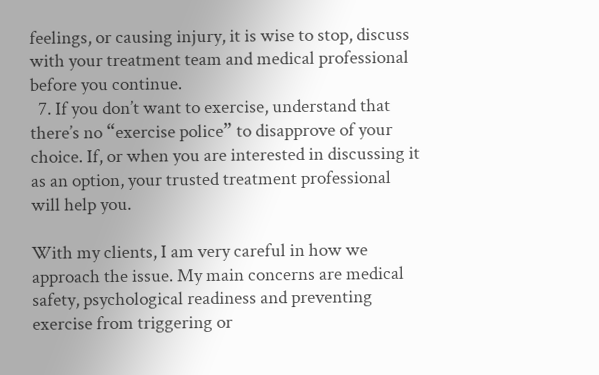feelings, or causing injury, it is wise to stop, discuss with your treatment team and medical professional before you continue.
  7. If you don’t want to exercise, understand that there’s no “exercise police” to disapprove of your choice. If, or when you are interested in discussing it as an option, your trusted treatment professional will help you.

With my clients, I am very careful in how we approach the issue. My main concerns are medical safety, psychological readiness and preventing exercise from triggering or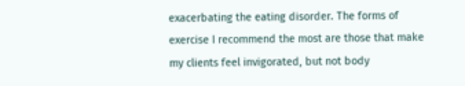exacerbating the eating disorder. The forms of exercise I recommend the most are those that make my clients feel invigorated, but not body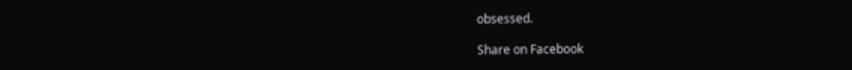obsessed.

Share on Facebook